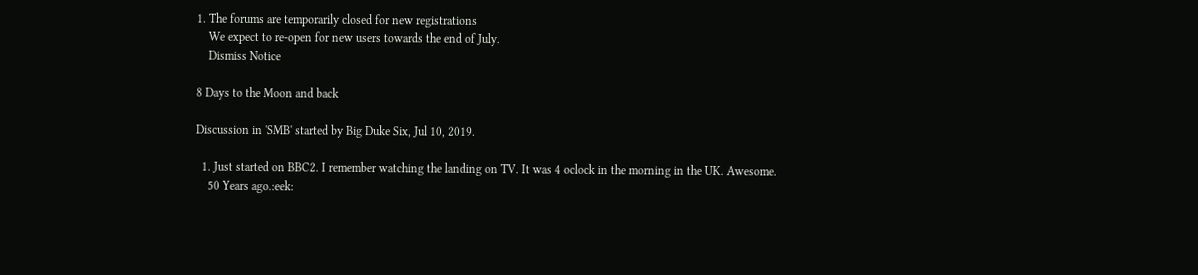1. The forums are temporarily closed for new registrations
    We expect to re-open for new users towards the end of July.
    Dismiss Notice

8 Days to the Moon and back

Discussion in 'SMB' started by Big Duke Six, Jul 10, 2019.

  1. Just started on BBC2. I remember watching the landing on TV. It was 4 oclock in the morning in the UK. Awesome.
    50 Years ago.:eek: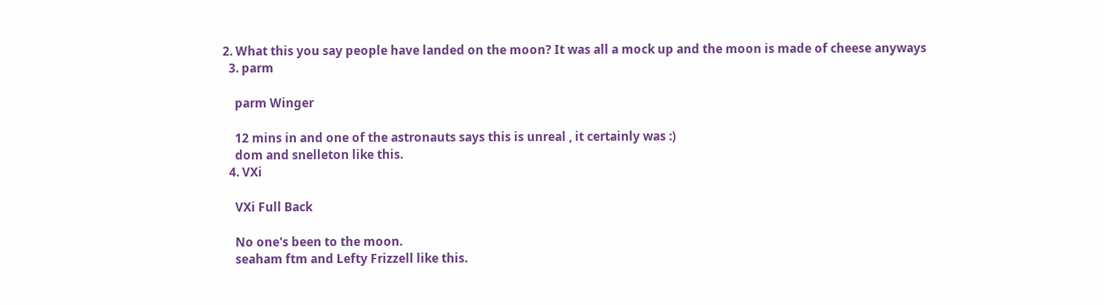2. What this you say people have landed on the moon? It was all a mock up and the moon is made of cheese anyways
  3. parm

    parm Winger

    12 mins in and one of the astronauts says this is unreal , it certainly was :)
    dom and snelleton like this.
  4. VXi

    VXi Full Back

    No one's been to the moon.
    seaham ftm and Lefty Frizzell like this.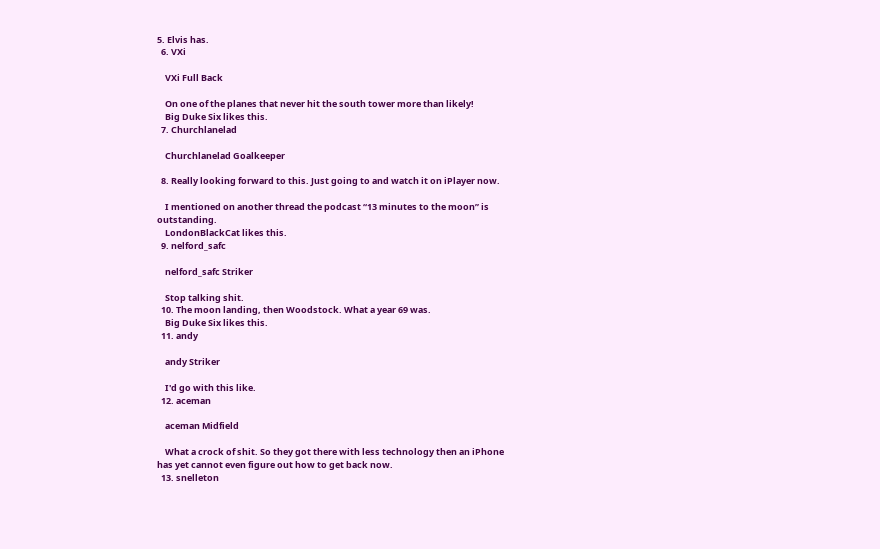5. Elvis has.
  6. VXi

    VXi Full Back

    On one of the planes that never hit the south tower more than likely!
    Big Duke Six likes this.
  7. Churchlanelad

    Churchlanelad Goalkeeper

  8. Really looking forward to this. Just going to and watch it on iPlayer now.

    I mentioned on another thread the podcast “13 minutes to the moon” is outstanding.
    LondonBlackCat likes this.
  9. nelford_safc

    nelford_safc Striker

    Stop talking shit.
  10. The moon landing, then Woodstock. What a year 69 was.
    Big Duke Six likes this.
  11. andy

    andy Striker

    I'd go with this like.
  12. aceman

    aceman Midfield

    What a crock of shit. So they got there with less technology then an iPhone has yet cannot even figure out how to get back now.
  13. snelleton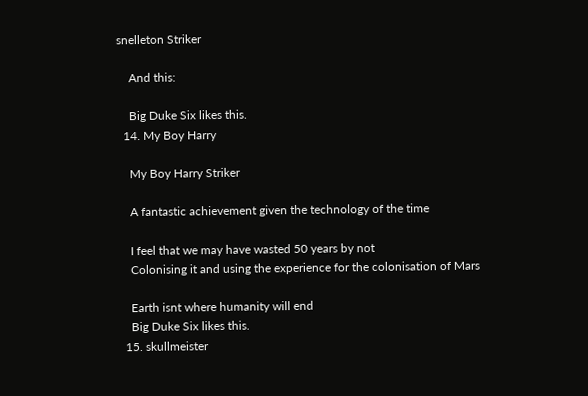snelleton Striker

    And this:

    Big Duke Six likes this.
  14. My Boy Harry

    My Boy Harry Striker

    A fantastic achievement given the technology of the time

    I feel that we may have wasted 50 years by not
    Colonising it and using the experience for the colonisation of Mars

    Earth isnt where humanity will end
    Big Duke Six likes this.
  15. skullmeister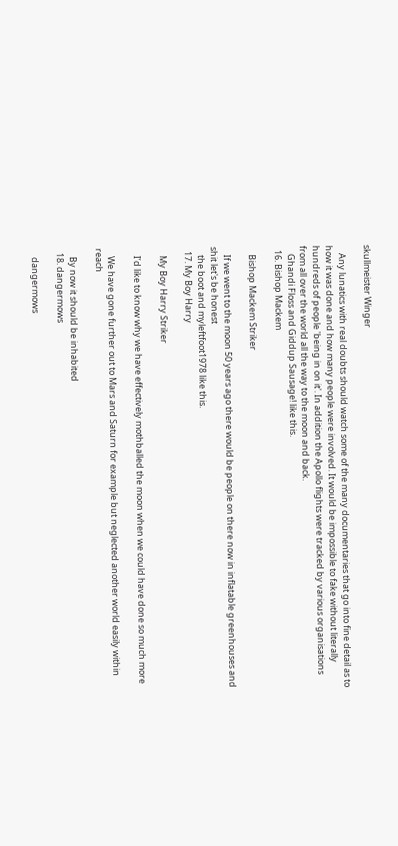skullmeister Winger

    Any lunatics with real doubts should watch some of the many documentaries that go into fine detail as to how it was done and how many people were involved. It would be impossible to fake without literally hundreds of people 'being in on it'. In addition the Apollo flights were tracked by various organisations from all over the world all the way to the moon and back.
    Ghandi Floss and Giddup Sausage! like this.
  16. Bishop Mackem

    Bishop Mackem Striker

    If we went to the moon 50 years ago there would be people on there now in inflatable greenhouses and shit let's be honest
    the boot and myleftfoot1978 like this.
  17. My Boy Harry

    My Boy Harry Striker

    I’d like to know why we have effectively mothballed the moon when we could have done so much more

    We have gone further out to Mars and Saturn for example but neglected another world easily within reach

    By now it should be inhabited
  18. dangermows

    dangermows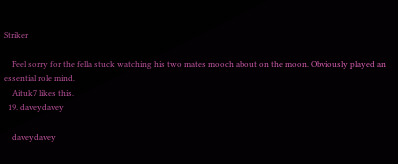Striker

    Feel sorry for the fella stuck watching his two mates mooch about on the moon. Obviously played an essential role mind.
    Aituk7 likes this.
  19. daveydavey

    daveydavey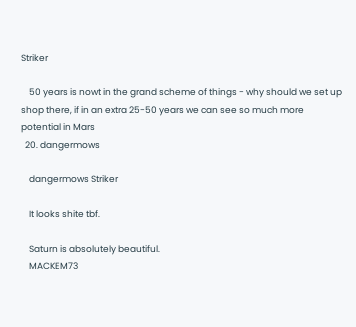Striker

    50 years is nowt in the grand scheme of things - why should we set up shop there, if in an extra 25-50 years we can see so much more potential in Mars
  20. dangermows

    dangermows Striker

    It looks shite tbf.

    Saturn is absolutely beautiful.
    MACKEM73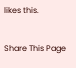likes this.

Share This Page